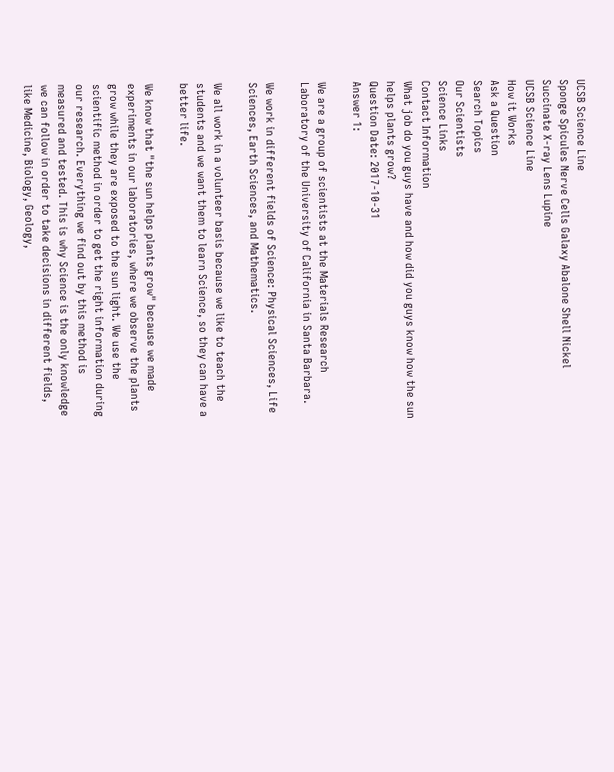UCSB Science Line
Sponge Spicules Nerve Cells Galaxy Abalone Shell Nickel Succinate X-ray Lens Lupine
UCSB Science Line
How it Works
Ask a Question
Search Topics
Our Scientists
Science Links
Contact Information
What job do you guys have and how did you guys know how the sun helps plants grow?
Question Date: 2017-10-31
Answer 1:

We are a group of scientists at the Materials Research Laboratory of the University of California in Santa Barbara.

We work in different fields of Science: Physical Sciences, Life Sciences, Earth Sciences, and Mathematics.

We all work in a volunteer basis because we like to teach the students and we want them to learn Science, so they can have a better life.

We know that "the sun helps plants grow" because we made experiments in our laboratories, where we observe the plants grow while they are exposed to the sun light. We use the scientific method in order to get the right information during our research. Everything we find out by this method is measured and tested. This is why Science is the only knowledge we can follow in order to take decisions in different fields, like Medicine, Biology, Geology,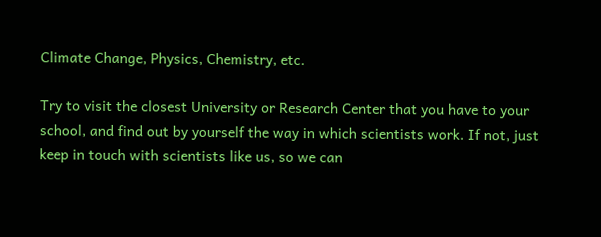Climate Change, Physics, Chemistry, etc.

Try to visit the closest University or Research Center that you have to your school, and find out by yourself the way in which scientists work. If not, just keep in touch with scientists like us, so we can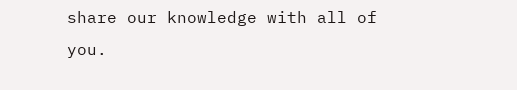share our knowledge with all of you.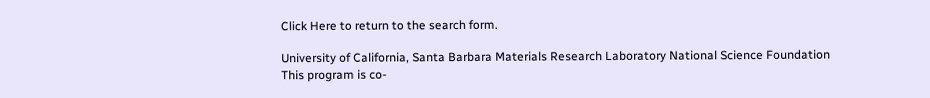Click Here to return to the search form.

University of California, Santa Barbara Materials Research Laboratory National Science Foundation
This program is co-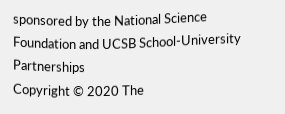sponsored by the National Science Foundation and UCSB School-University Partnerships
Copyright © 2020 The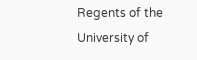Regents of the University of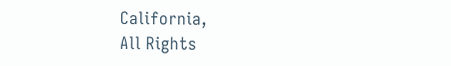California,
All Rights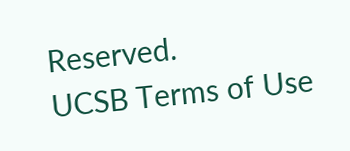Reserved.
UCSB Terms of Use